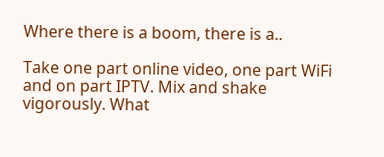Where there is a boom, there is a..

Take one part online video, one part WiFi and on part IPTV. Mix and shake vigorously. What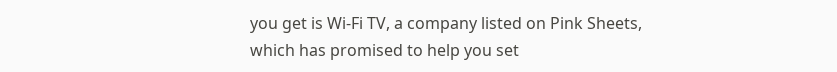you get is Wi-Fi TV, a company listed on Pink Sheets, which has promised to help you set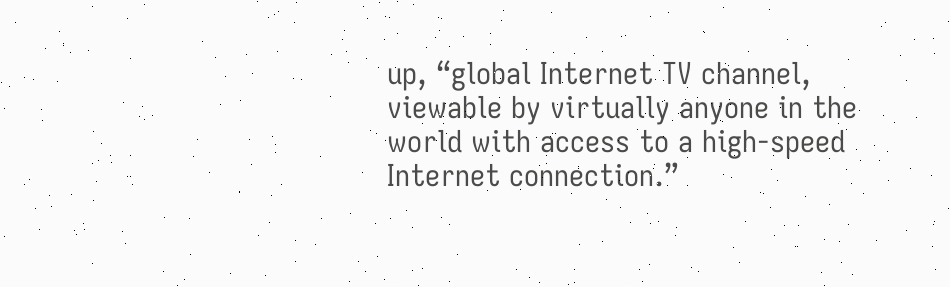up, “global Internet TV channel, viewable by virtually anyone in the world with access to a high-speed Internet connection.”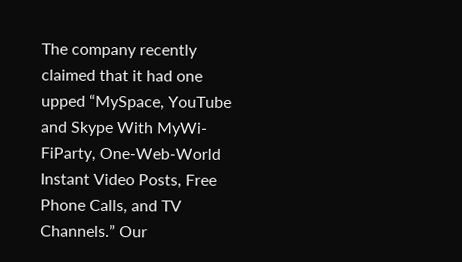The company recently claimed that it had one upped “MySpace, YouTube and Skype With MyWi-FiParty, One-Web-World Instant Video Posts, Free Phone Calls, and TV Channels.” Our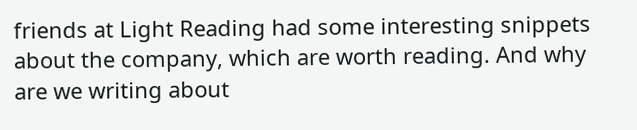friends at Light Reading had some interesting snippets about the company, which are worth reading. And why are we writing about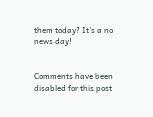them today? It’s a no news day!


Comments have been disabled for this post